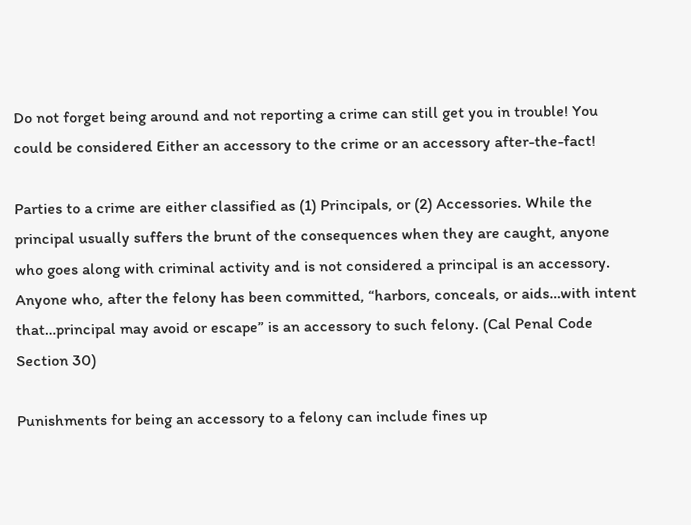Do not forget being around and not reporting a crime can still get you in trouble! You could be considered Either an accessory to the crime or an accessory after-the-fact!

Parties to a crime are either classified as (1) Principals, or (2) Accessories. While the principal usually suffers the brunt of the consequences when they are caught, anyone who goes along with criminal activity and is not considered a principal is an accessory. Anyone who, after the felony has been committed, “harbors, conceals, or aids…with intent that…principal may avoid or escape” is an accessory to such felony. (Cal Penal Code Section 30)

Punishments for being an accessory to a felony can include fines up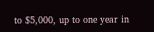to $5,000, up to one year in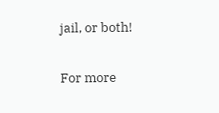jail, or both!

For more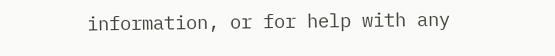information, or for help with any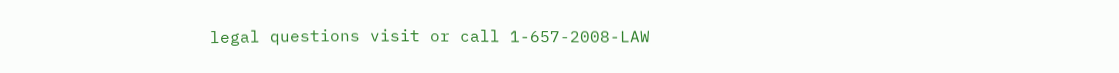legal questions visit or call 1-657-2008-LAW